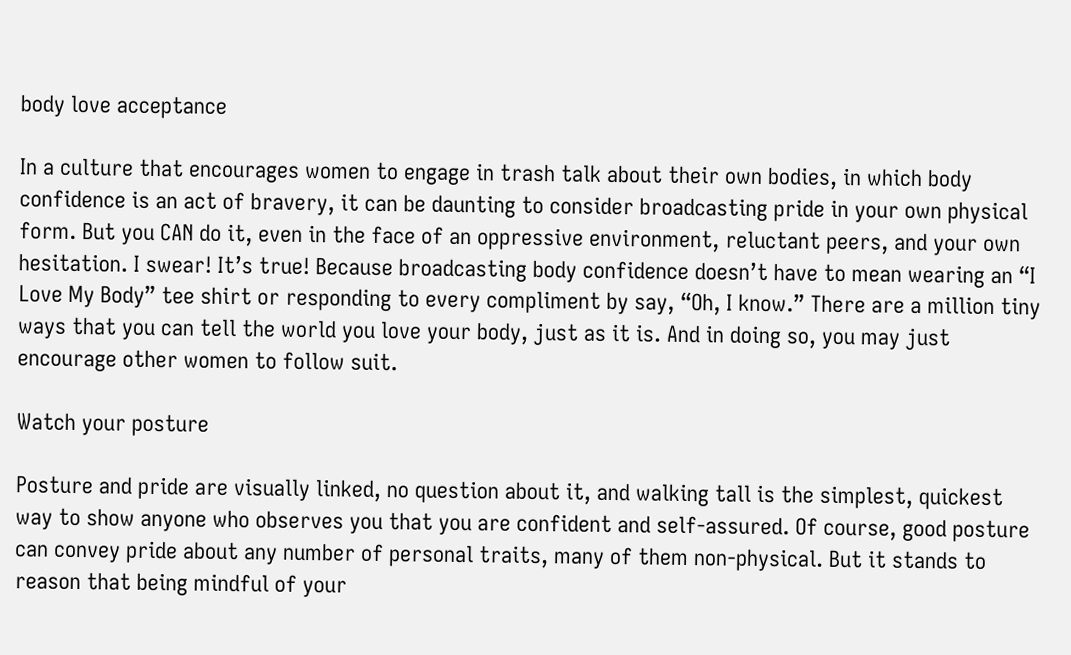body love acceptance

In a culture that encourages women to engage in trash talk about their own bodies, in which body confidence is an act of bravery, it can be daunting to consider broadcasting pride in your own physical form. But you CAN do it, even in the face of an oppressive environment, reluctant peers, and your own hesitation. I swear! It’s true! Because broadcasting body confidence doesn’t have to mean wearing an “I Love My Body” tee shirt or responding to every compliment by say, “Oh, I know.” There are a million tiny ways that you can tell the world you love your body, just as it is. And in doing so, you may just encourage other women to follow suit.

Watch your posture

Posture and pride are visually linked, no question about it, and walking tall is the simplest, quickest way to show anyone who observes you that you are confident and self-assured. Of course, good posture can convey pride about any number of personal traits, many of them non-physical. But it stands to reason that being mindful of your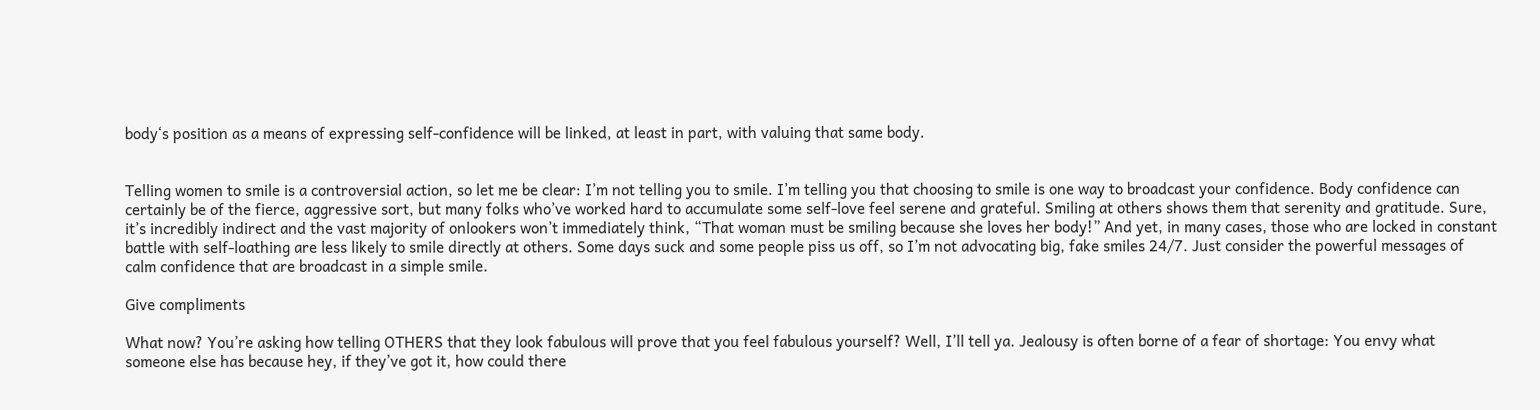body‘s position as a means of expressing self-confidence will be linked, at least in part, with valuing that same body.


Telling women to smile is a controversial action, so let me be clear: I’m not telling you to smile. I’m telling you that choosing to smile is one way to broadcast your confidence. Body confidence can certainly be of the fierce, aggressive sort, but many folks who’ve worked hard to accumulate some self-love feel serene and grateful. Smiling at others shows them that serenity and gratitude. Sure, it’s incredibly indirect and the vast majority of onlookers won’t immediately think, “That woman must be smiling because she loves her body!” And yet, in many cases, those who are locked in constant battle with self-loathing are less likely to smile directly at others. Some days suck and some people piss us off, so I’m not advocating big, fake smiles 24/7. Just consider the powerful messages of calm confidence that are broadcast in a simple smile.

Give compliments

What now? You’re asking how telling OTHERS that they look fabulous will prove that you feel fabulous yourself? Well, I’ll tell ya. Jealousy is often borne of a fear of shortage: You envy what someone else has because hey, if they’ve got it, how could there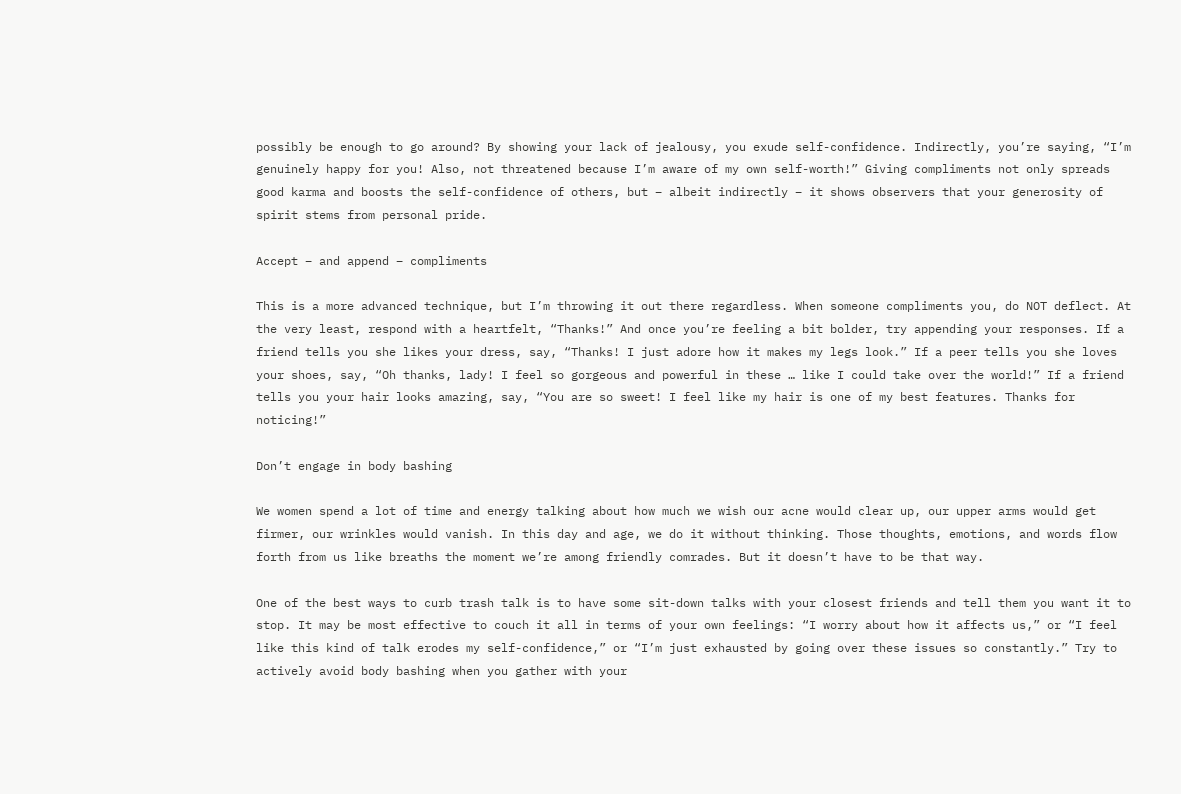possibly be enough to go around? By showing your lack of jealousy, you exude self-confidence. Indirectly, you’re saying, “I’m genuinely happy for you! Also, not threatened because I’m aware of my own self-worth!” Giving compliments not only spreads good karma and boosts the self-confidence of others, but – albeit indirectly – it shows observers that your generosity of spirit stems from personal pride.

Accept – and append – compliments

This is a more advanced technique, but I’m throwing it out there regardless. When someone compliments you, do NOT deflect. At the very least, respond with a heartfelt, “Thanks!” And once you’re feeling a bit bolder, try appending your responses. If a friend tells you she likes your dress, say, “Thanks! I just adore how it makes my legs look.” If a peer tells you she loves your shoes, say, “Oh thanks, lady! I feel so gorgeous and powerful in these … like I could take over the world!” If a friend tells you your hair looks amazing, say, “You are so sweet! I feel like my hair is one of my best features. Thanks for noticing!”

Don’t engage in body bashing

We women spend a lot of time and energy talking about how much we wish our acne would clear up, our upper arms would get firmer, our wrinkles would vanish. In this day and age, we do it without thinking. Those thoughts, emotions, and words flow forth from us like breaths the moment we’re among friendly comrades. But it doesn’t have to be that way.

One of the best ways to curb trash talk is to have some sit-down talks with your closest friends and tell them you want it to stop. It may be most effective to couch it all in terms of your own feelings: “I worry about how it affects us,” or “I feel like this kind of talk erodes my self-confidence,” or “I’m just exhausted by going over these issues so constantly.” Try to actively avoid body bashing when you gather with your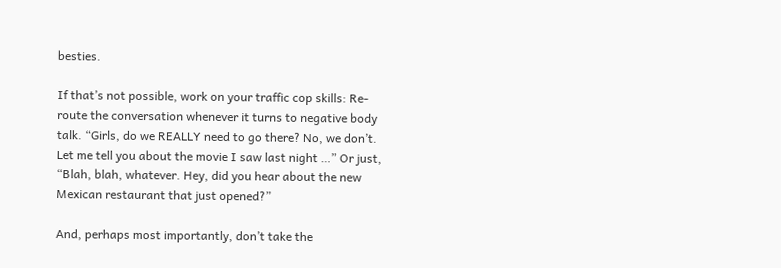besties.

If that’s not possible, work on your traffic cop skills: Re-route the conversation whenever it turns to negative body talk. “Girls, do we REALLY need to go there? No, we don’t. Let me tell you about the movie I saw last night …” Or just, “Blah, blah, whatever. Hey, did you hear about the new Mexican restaurant that just opened?”

And, perhaps most importantly, don’t take the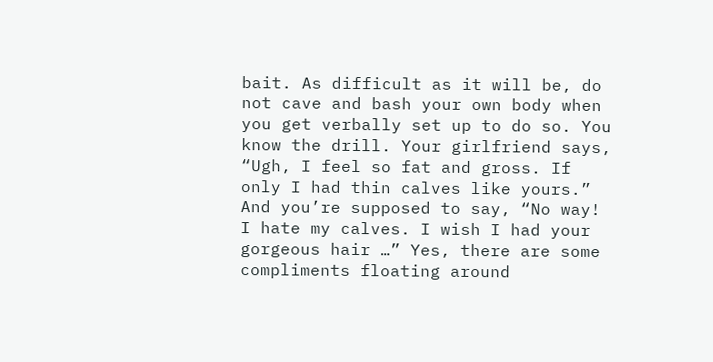bait. As difficult as it will be, do not cave and bash your own body when you get verbally set up to do so. You know the drill. Your girlfriend says, “Ugh, I feel so fat and gross. If only I had thin calves like yours.” And you’re supposed to say, “No way! I hate my calves. I wish I had your gorgeous hair …” Yes, there are some compliments floating around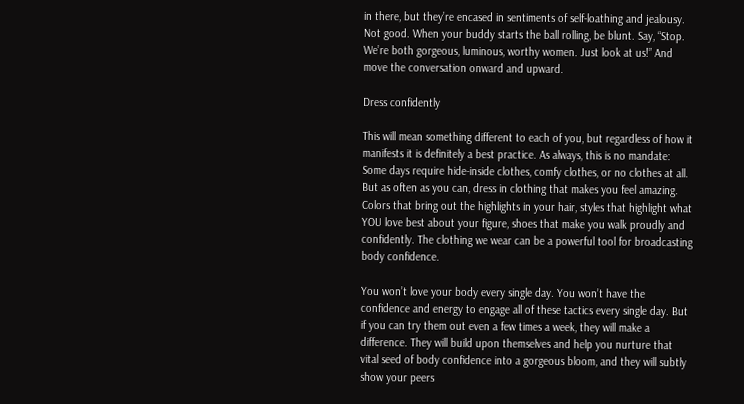in there, but they’re encased in sentiments of self-loathing and jealousy. Not good. When your buddy starts the ball rolling, be blunt. Say, “Stop. We’re both gorgeous, luminous, worthy women. Just look at us!” And move the conversation onward and upward.

Dress confidently

This will mean something different to each of you, but regardless of how it manifests it is definitely a best practice. As always, this is no mandate: Some days require hide-inside clothes, comfy clothes, or no clothes at all. But as often as you can, dress in clothing that makes you feel amazing. Colors that bring out the highlights in your hair, styles that highlight what YOU love best about your figure, shoes that make you walk proudly and confidently. The clothing we wear can be a powerful tool for broadcasting body confidence.

You won’t love your body every single day. You won’t have the confidence and energy to engage all of these tactics every single day. But if you can try them out even a few times a week, they will make a difference. They will build upon themselves and help you nurture that vital seed of body confidence into a gorgeous bloom, and they will subtly show your peers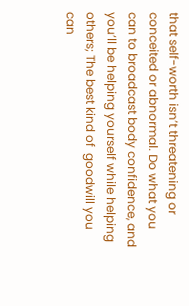that self-worth isn’t threatening or conceited or abnormal. Do what you can to broadcast body confidence, and you’ll be helping yourself while helping others; The best kind of  goodwill you can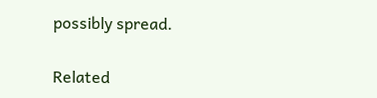possibly spread.

Related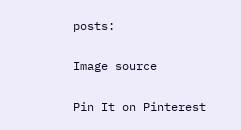posts:

Image source

Pin It on Pinterest